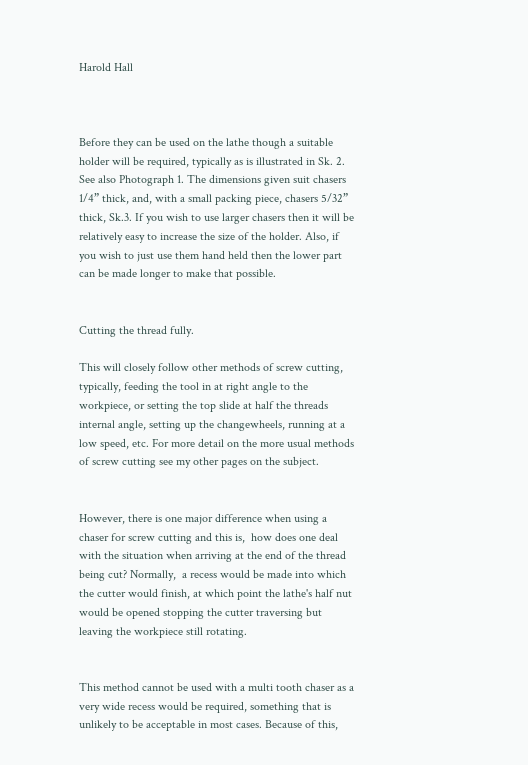Harold Hall



Before they can be used on the lathe though a suitable holder will be required, typically as is illustrated in Sk. 2.    See also Photograph 1. The dimensions given suit chasers 1/4” thick, and, with a small packing piece, chasers 5/32” thick, Sk.3. If you wish to use larger chasers then it will be relatively easy to increase the size of the holder. Also, if you wish to just use them hand held then the lower part can be made longer to make that possible.


Cutting the thread fully.

This will closely follow other methods of screw cutting, typically, feeding the tool in at right angle to the workpiece, or setting the top slide at half the threads internal angle, setting up the changewheels, running at a low speed, etc. For more detail on the more usual methods of screw cutting see my other pages on the subject.


However, there is one major difference when using a chaser for screw cutting and this is,  how does one deal with the situation when arriving at the end of the thread being cut? Normally,  a recess would be made into which the cutter would finish, at which point the lathe's half nut would be opened stopping the cutter traversing but leaving the workpiece still rotating.


This method cannot be used with a multi tooth chaser as a very wide recess would be required, something that is unlikely to be acceptable in most cases. Because of this,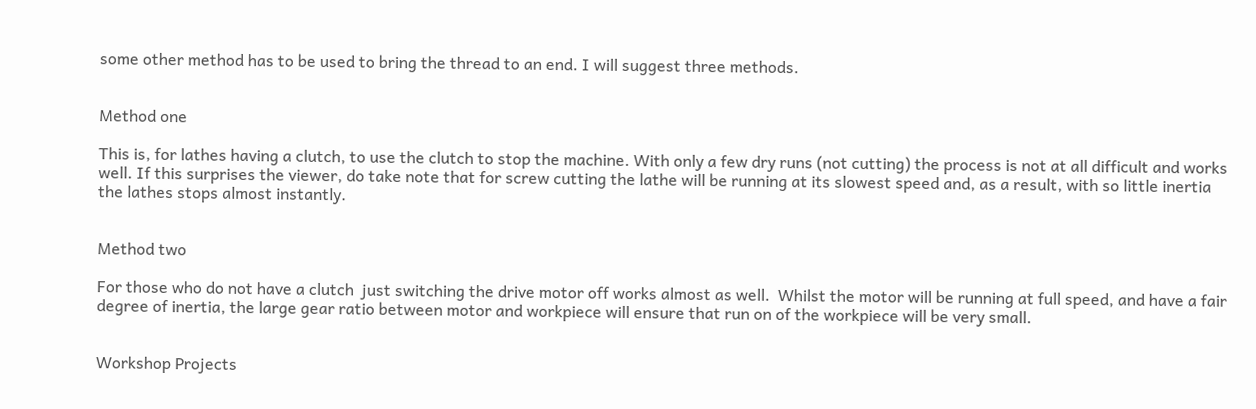some other method has to be used to bring the thread to an end. I will suggest three methods.


Method one

This is, for lathes having a clutch, to use the clutch to stop the machine. With only a few dry runs (not cutting) the process is not at all difficult and works well. If this surprises the viewer, do take note that for screw cutting the lathe will be running at its slowest speed and, as a result, with so little inertia the lathes stops almost instantly.


Method two

For those who do not have a clutch  just switching the drive motor off works almost as well.  Whilst the motor will be running at full speed, and have a fair degree of inertia, the large gear ratio between motor and workpiece will ensure that run on of the workpiece will be very small.


Workshop Projects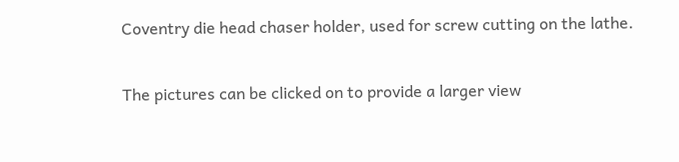Coventry die head chaser holder, used for screw cutting on the lathe.


The pictures can be clicked on to provide a larger view